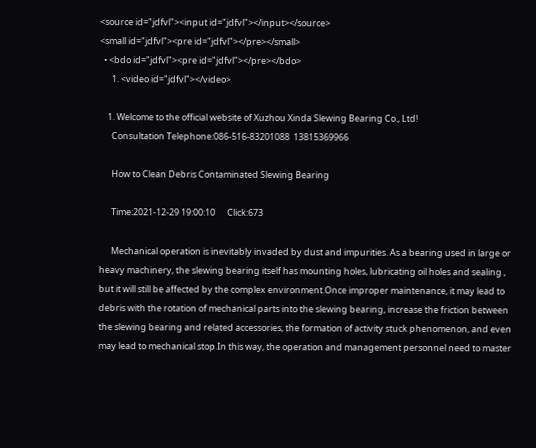<source id="jdfvl"><input id="jdfvl"></input></source>
<small id="jdfvl"><pre id="jdfvl"></pre></small>
  • <bdo id="jdfvl"><pre id="jdfvl"></pre></bdo>
      1. <video id="jdfvl"></video>

    1. Welcome to the official website of Xuzhou Xinda Slewing Bearing Co., Ltd!
      Consultation Telephone:086-516-83201088  13815369966

      How to Clean Debris Contaminated Slewing Bearing

      Time:2021-12-29 19:00:10      Click:673

      Mechanical operation is inevitably invaded by dust and impurities. As a bearing used in large or heavy machinery, the slewing bearing itself has mounting holes, lubricating oil holes and sealing , but it will still be affected by the complex environment.Once improper maintenance, it may lead to debris with the rotation of mechanical parts into the slewing bearing, increase the friction between the slewing bearing and related accessories, the formation of activity stuck phenomenon, and even may lead to mechanical stop.In this way, the operation and management personnel need to master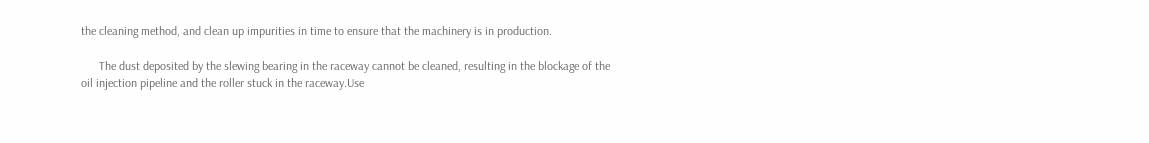the cleaning method, and clean up impurities in time to ensure that the machinery is in production.

      The dust deposited by the slewing bearing in the raceway cannot be cleaned, resulting in the blockage of the oil injection pipeline and the roller stuck in the raceway.Use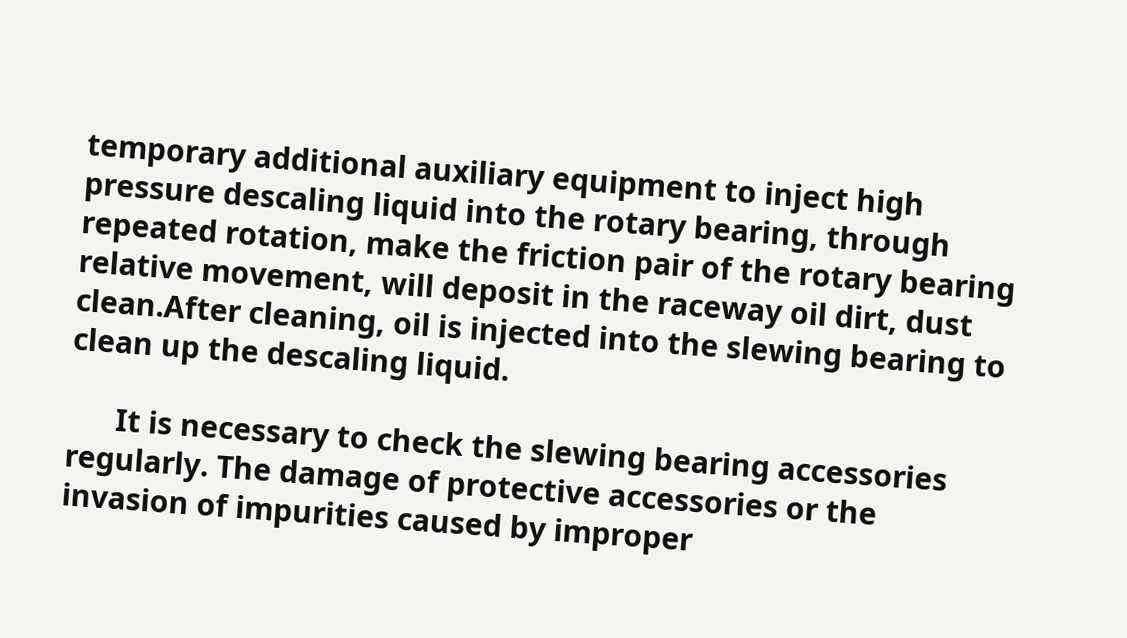temporary additional auxiliary equipment to inject high pressure descaling liquid into the rotary bearing, through repeated rotation, make the friction pair of the rotary bearing relative movement, will deposit in the raceway oil dirt, dust clean.After cleaning, oil is injected into the slewing bearing to clean up the descaling liquid.

      It is necessary to check the slewing bearing accessories regularly. The damage of protective accessories or the invasion of impurities caused by improper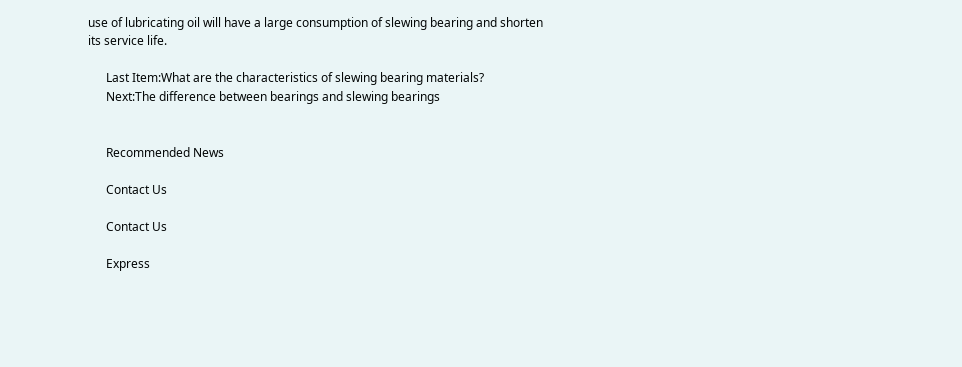use of lubricating oil will have a large consumption of slewing bearing and shorten its service life.

      Last Item:What are the characteristics of slewing bearing materials?
      Next:The difference between bearings and slewing bearings


      Recommended News

      Contact Us

      Contact Us

      Express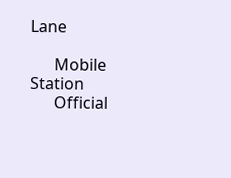Lane

      Mobile Station
      Official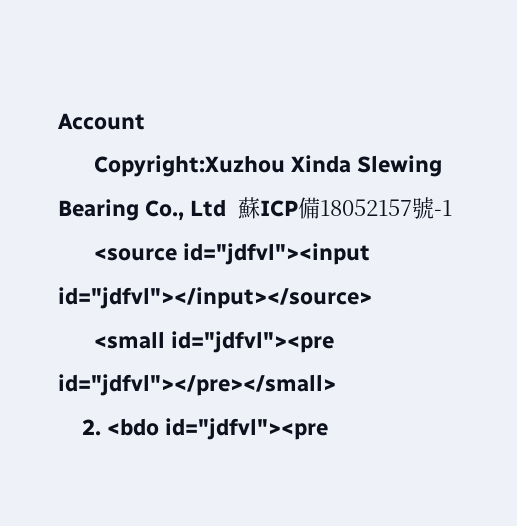Account
      Copyright:Xuzhou Xinda Slewing Bearing Co., Ltd  蘇ICP備18052157號-1
      <source id="jdfvl"><input id="jdfvl"></input></source>
      <small id="jdfvl"><pre id="jdfvl"></pre></small>
    2. <bdo id="jdfvl"><pre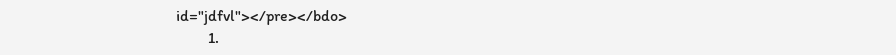id="jdfvl"></pre></bdo>
        1.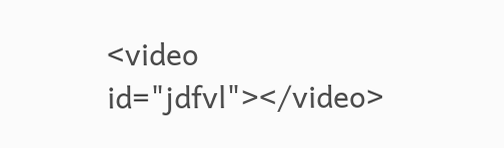<video id="jdfvl"></video>